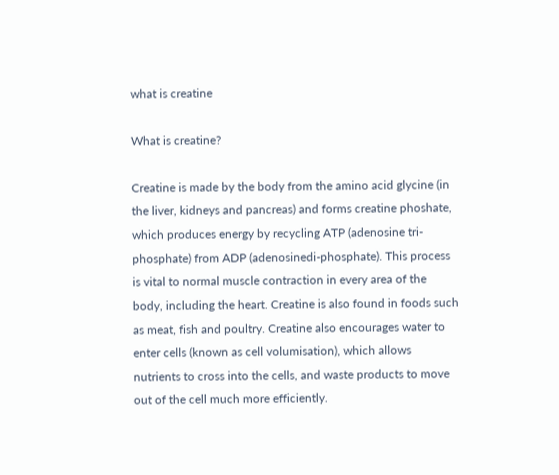what is creatine

What is creatine?

Creatine is made by the body from the amino acid glycine (in the liver, kidneys and pancreas) and forms creatine phoshate, which produces energy by recycling ATP (adenosine tri-phosphate) from ADP (adenosinedi-phosphate). This process is vital to normal muscle contraction in every area of the body, including the heart. Creatine is also found in foods such as meat, fish and poultry. Creatine also encourages water to enter cells (known as cell volumisation), which allows nutrients to cross into the cells, and waste products to move out of the cell much more efficiently.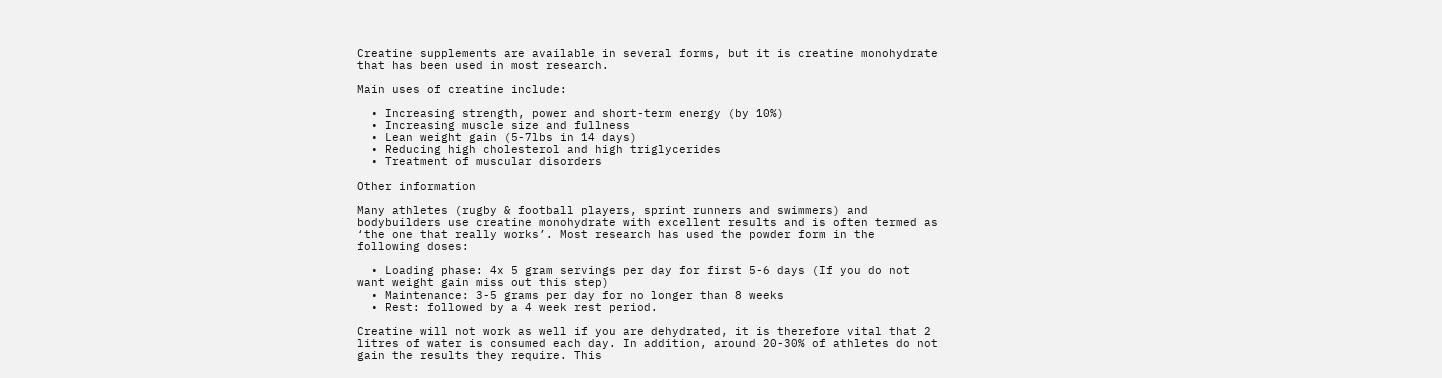Creatine supplements are available in several forms, but it is creatine monohydrate that has been used in most research.

Main uses of creatine include:

  • Increasing strength, power and short-term energy (by 10%)
  • Increasing muscle size and fullness
  • Lean weight gain (5-7lbs in 14 days)
  • Reducing high cholesterol and high triglycerides
  • Treatment of muscular disorders

Other information

Many athletes (rugby & football players, sprint runners and swimmers) and bodybuilders use creatine monohydrate with excellent results and is often termed as ‘the one that really works’. Most research has used the powder form in the following doses:

  • Loading phase: 4x 5 gram servings per day for first 5-6 days (If you do not want weight gain miss out this step)
  • Maintenance: 3-5 grams per day for no longer than 8 weeks
  • Rest: followed by a 4 week rest period.

Creatine will not work as well if you are dehydrated, it is therefore vital that 2 litres of water is consumed each day. In addition, around 20-30% of athletes do not gain the results they require. This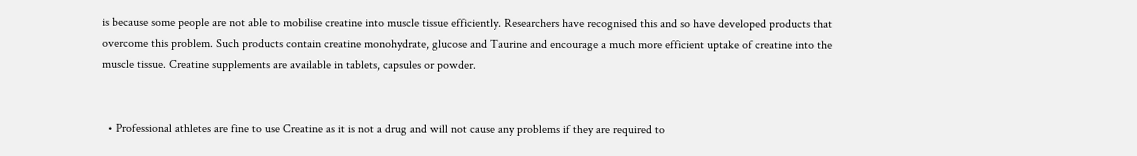is because some people are not able to mobilise creatine into muscle tissue efficiently. Researchers have recognised this and so have developed products that overcome this problem. Such products contain creatine monohydrate, glucose and Taurine and encourage a much more efficient uptake of creatine into the muscle tissue. Creatine supplements are available in tablets, capsules or powder.


  • Professional athletes are fine to use Creatine as it is not a drug and will not cause any problems if they are required to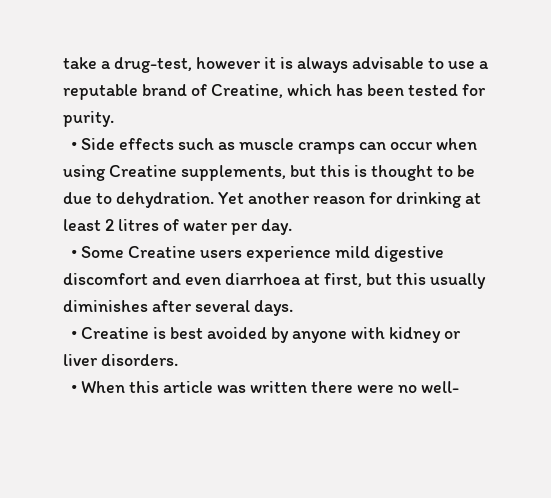take a drug-test, however it is always advisable to use a reputable brand of Creatine, which has been tested for purity.
  • Side effects such as muscle cramps can occur when using Creatine supplements, but this is thought to be due to dehydration. Yet another reason for drinking at least 2 litres of water per day.
  • Some Creatine users experience mild digestive discomfort and even diarrhoea at first, but this usually diminishes after several days.
  • Creatine is best avoided by anyone with kidney or liver disorders.
  • When this article was written there were no well-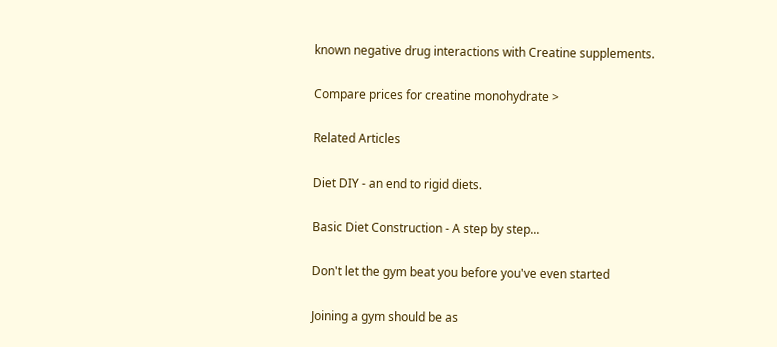known negative drug interactions with Creatine supplements.

Compare prices for creatine monohydrate >

Related Articles

Diet DIY - an end to rigid diets.

Basic Diet Construction - A step by step...

Don't let the gym beat you before you've even started

Joining a gym should be as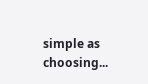simple as choosing...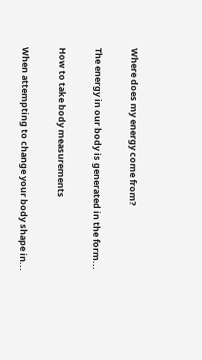Where does my energy come from?

The energy in our body is generated in the form...

How to take body measurements

When attempting to change your body shape in...